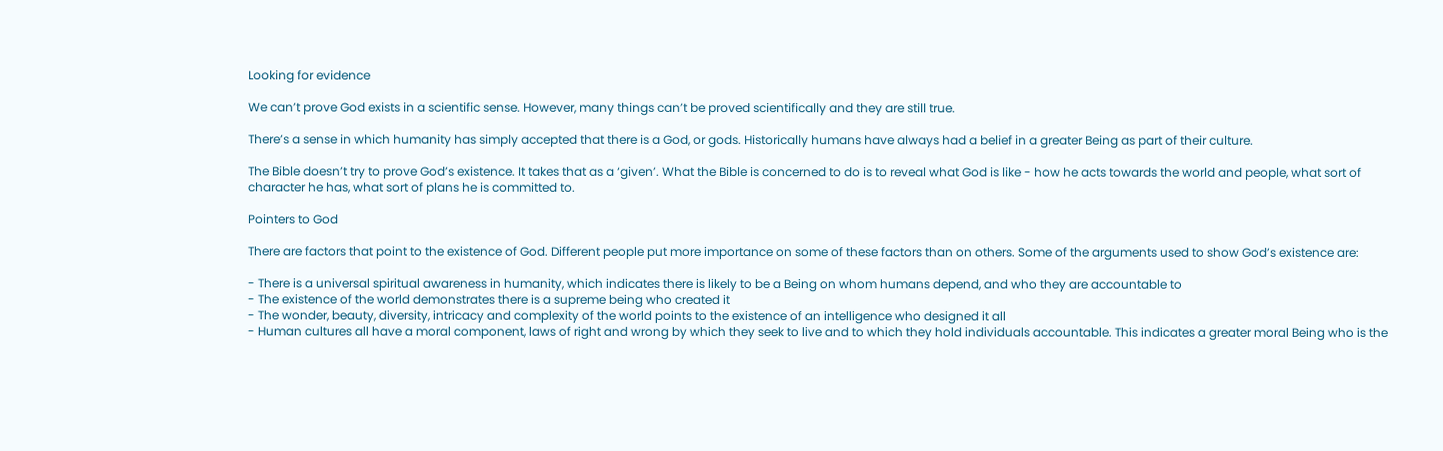Looking for evidence

We can’t prove God exists in a scientific sense. However, many things can’t be proved scientifically and they are still true.

There’s a sense in which humanity has simply accepted that there is a God, or gods. Historically humans have always had a belief in a greater Being as part of their culture.

The Bible doesn’t try to prove God’s existence. It takes that as a ‘given’. What the Bible is concerned to do is to reveal what God is like - how he acts towards the world and people, what sort of character he has, what sort of plans he is committed to.

Pointers to God

There are factors that point to the existence of God. Different people put more importance on some of these factors than on others. Some of the arguments used to show God’s existence are:

- There is a universal spiritual awareness in humanity, which indicates there is likely to be a Being on whom humans depend, and who they are accountable to
- The existence of the world demonstrates there is a supreme being who created it
- The wonder, beauty, diversity, intricacy and complexity of the world points to the existence of an intelligence who designed it all
- Human cultures all have a moral component, laws of right and wrong by which they seek to live and to which they hold individuals accountable. This indicates a greater moral Being who is the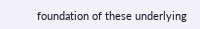foundation of these underlying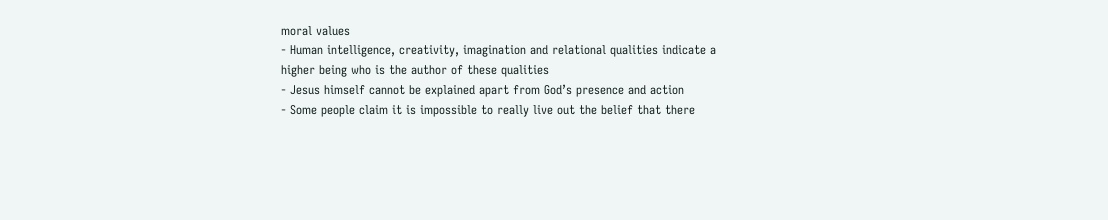moral values
- Human intelligence, creativity, imagination and relational qualities indicate a higher being who is the author of these qualities
- Jesus himself cannot be explained apart from God’s presence and action
- Some people claim it is impossible to really live out the belief that there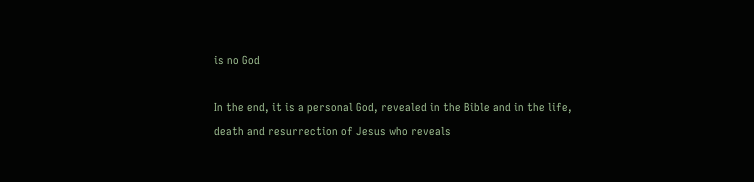is no God

In the end, it is a personal God, revealed in the Bible and in the life, death and resurrection of Jesus who reveals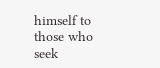himself to those who seek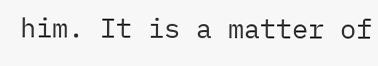him. It is a matter of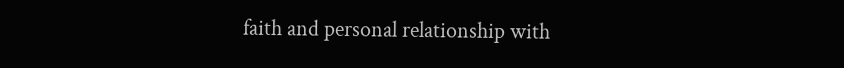faith and personal relationship with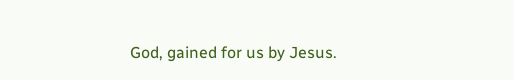God, gained for us by Jesus.